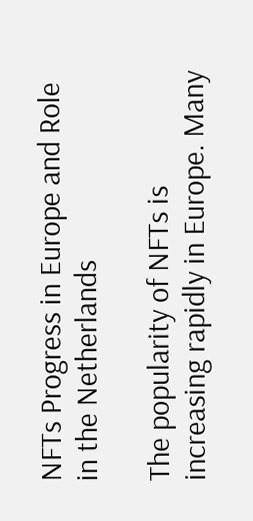NFTs Progress in Europe and Role in the Netherlands

The popularity of NFTs is increasing rapidly in Europe. Many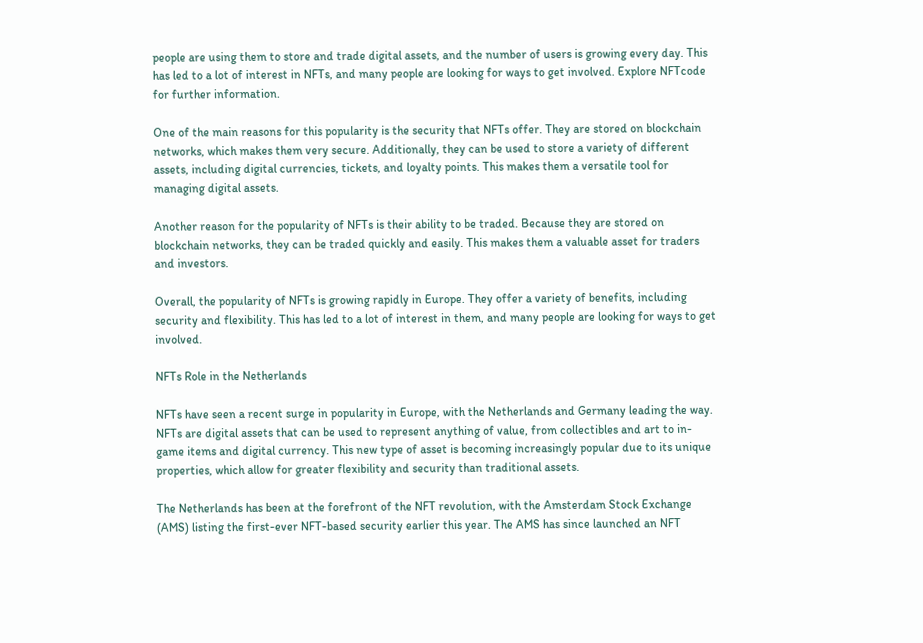people are using them to store and trade digital assets, and the number of users is growing every day. This has led to a lot of interest in NFTs, and many people are looking for ways to get involved. Explore NFTcode for further information.

One of the main reasons for this popularity is the security that NFTs offer. They are stored on blockchain networks, which makes them very secure. Additionally, they can be used to store a variety of different assets, including digital currencies, tickets, and loyalty points. This makes them a versatile tool for managing digital assets.

Another reason for the popularity of NFTs is their ability to be traded. Because they are stored on blockchain networks, they can be traded quickly and easily. This makes them a valuable asset for traders and investors.

Overall, the popularity of NFTs is growing rapidly in Europe. They offer a variety of benefits, including security and flexibility. This has led to a lot of interest in them, and many people are looking for ways to get involved.

NFTs Role in the Netherlands

NFTs have seen a recent surge in popularity in Europe, with the Netherlands and Germany leading the way. NFTs are digital assets that can be used to represent anything of value, from collectibles and art to in-game items and digital currency. This new type of asset is becoming increasingly popular due to its unique properties, which allow for greater flexibility and security than traditional assets.

The Netherlands has been at the forefront of the NFT revolution, with the Amsterdam Stock Exchange (AMS) listing the first-ever NFT-based security earlier this year. The AMS has since launched an NFT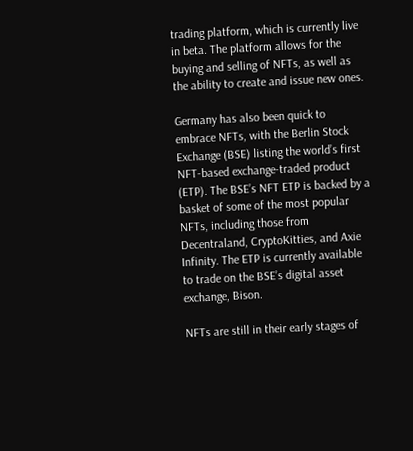trading platform, which is currently live in beta. The platform allows for the buying and selling of NFTs, as well as the ability to create and issue new ones.

Germany has also been quick to embrace NFTs, with the Berlin Stock Exchange (BSE) listing the world’s first NFT-based exchange-traded product (ETP). The BSE’s NFT ETP is backed by a basket of some of the most popular NFTs, including those from Decentraland, CryptoKitties, and Axie Infinity. The ETP is currently available to trade on the BSE’s digital asset exchange, Bison.

NFTs are still in their early stages of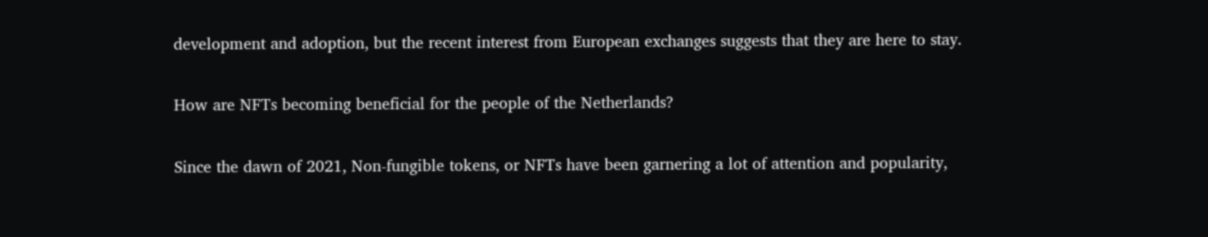development and adoption, but the recent interest from European exchanges suggests that they are here to stay.

How are NFTs becoming beneficial for the people of the Netherlands?

Since the dawn of 2021, Non-fungible tokens, or NFTs have been garnering a lot of attention and popularity,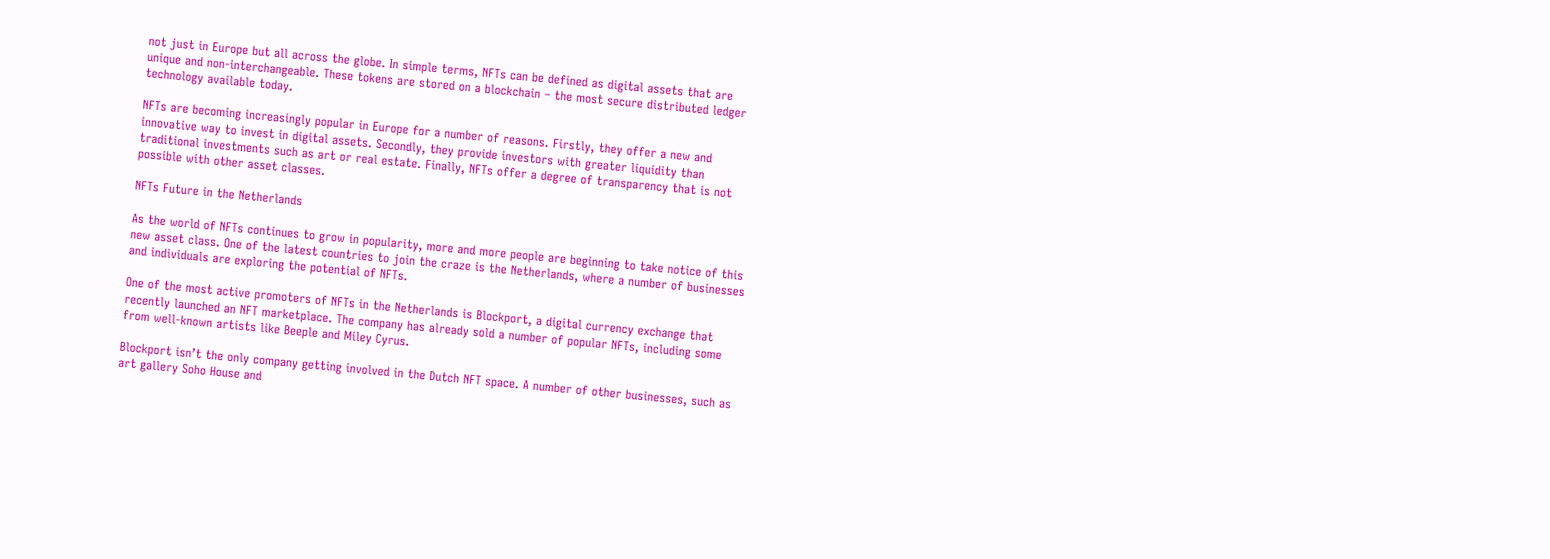not just in Europe but all across the globe. In simple terms, NFTs can be defined as digital assets that are unique and non-interchangeable. These tokens are stored on a blockchain – the most secure distributed ledger technology available today.

NFTs are becoming increasingly popular in Europe for a number of reasons. Firstly, they offer a new and innovative way to invest in digital assets. Secondly, they provide investors with greater liquidity than traditional investments such as art or real estate. Finally, NFTs offer a degree of transparency that is not possible with other asset classes.

NFTs Future in the Netherlands

As the world of NFTs continues to grow in popularity, more and more people are beginning to take notice of this new asset class. One of the latest countries to join the craze is the Netherlands, where a number of businesses and individuals are exploring the potential of NFTs.

One of the most active promoters of NFTs in the Netherlands is Blockport, a digital currency exchange that recently launched an NFT marketplace. The company has already sold a number of popular NFTs, including some from well-known artists like Beeple and Miley Cyrus.

Blockport isn’t the only company getting involved in the Dutch NFT space. A number of other businesses, such as art gallery Soho House and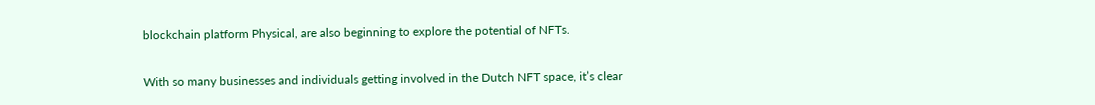blockchain platform Physical, are also beginning to explore the potential of NFTs.

With so many businesses and individuals getting involved in the Dutch NFT space, it’s clear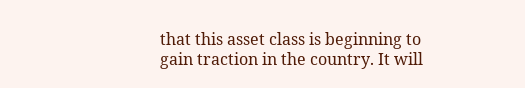that this asset class is beginning to gain traction in the country. It will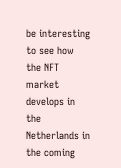be interesting to see how the NFT market develops in the Netherlands in the coming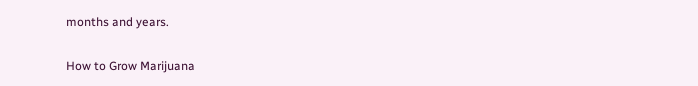months and years.

How to Grow Marijuana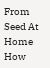From Seed At Home
How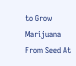to Grow Marijuana From Seed At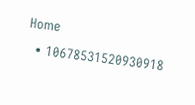Home
  • 10678531520930918